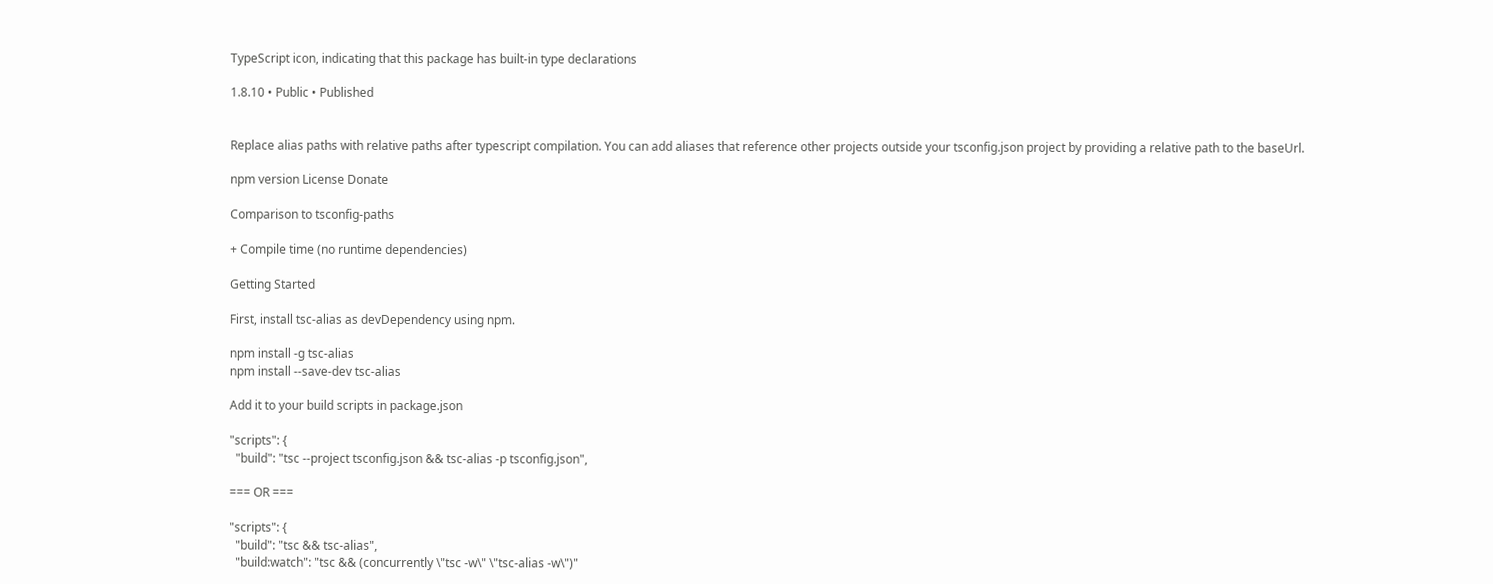TypeScript icon, indicating that this package has built-in type declarations

1.8.10 • Public • Published


Replace alias paths with relative paths after typescript compilation. You can add aliases that reference other projects outside your tsconfig.json project by providing a relative path to the baseUrl.

npm version License Donate

Comparison to tsconfig-paths

+ Compile time (no runtime dependencies)

Getting Started

First, install tsc-alias as devDependency using npm.

npm install -g tsc-alias
npm install --save-dev tsc-alias

Add it to your build scripts in package.json

"scripts": {
  "build": "tsc --project tsconfig.json && tsc-alias -p tsconfig.json",

=== OR ===

"scripts": {
  "build": "tsc && tsc-alias",
  "build:watch": "tsc && (concurrently \"tsc -w\" \"tsc-alias -w\")"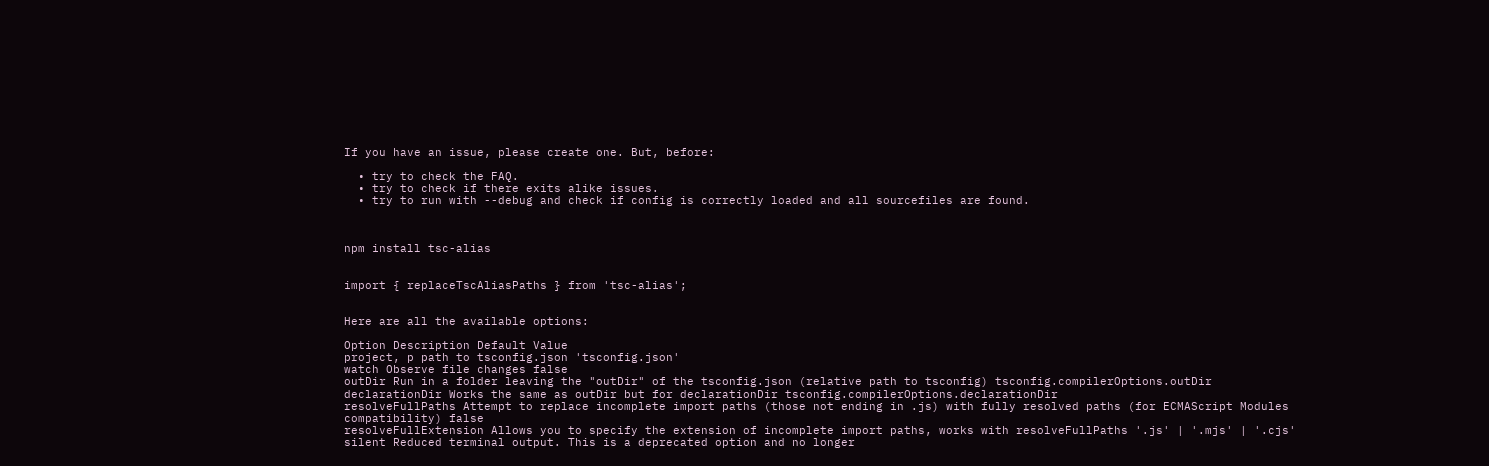If you have an issue, please create one. But, before:

  • try to check the FAQ.
  • try to check if there exits alike issues.
  • try to run with --debug and check if config is correctly loaded and all sourcefiles are found.



npm install tsc-alias


import { replaceTscAliasPaths } from 'tsc-alias';


Here are all the available options:

Option Description Default Value
project, p path to tsconfig.json 'tsconfig.json'
watch Observe file changes false
outDir Run in a folder leaving the "outDir" of the tsconfig.json (relative path to tsconfig) tsconfig.compilerOptions.outDir
declarationDir Works the same as outDir but for declarationDir tsconfig.compilerOptions.declarationDir
resolveFullPaths Attempt to replace incomplete import paths (those not ending in .js) with fully resolved paths (for ECMAScript Modules compatibility) false
resolveFullExtension Allows you to specify the extension of incomplete import paths, works with resolveFullPaths '.js' | '.mjs' | '.cjs'
silent Reduced terminal output. This is a deprecated option and no longer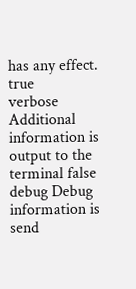has any effect. true
verbose Additional information is output to the terminal false
debug Debug information is send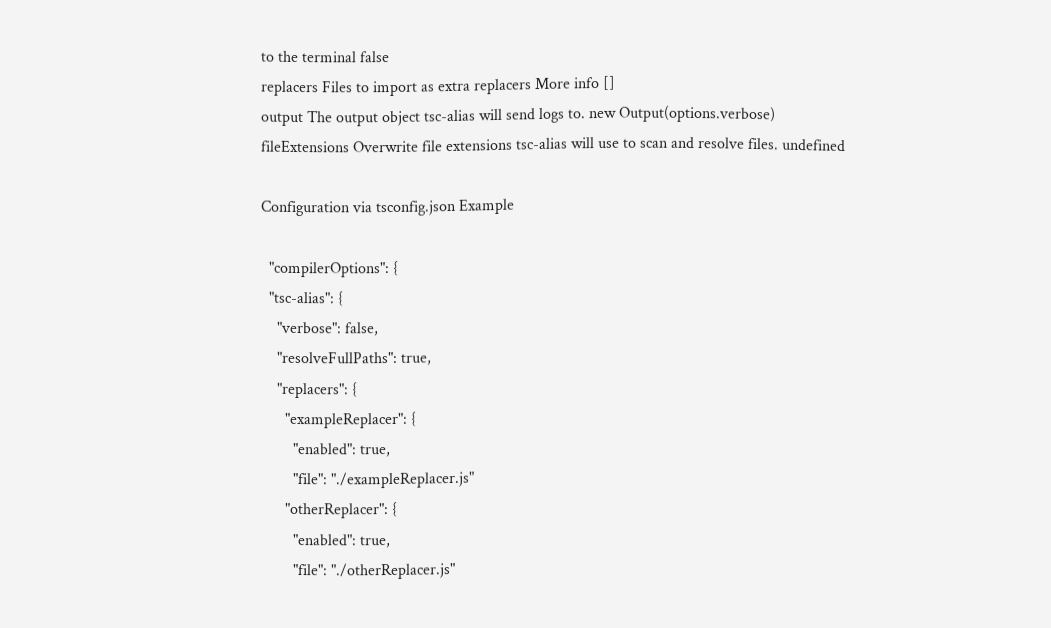to the terminal false
replacers Files to import as extra replacers More info []
output The output object tsc-alias will send logs to. new Output(options.verbose)
fileExtensions Overwrite file extensions tsc-alias will use to scan and resolve files. undefined

Configuration via tsconfig.json Example

  "compilerOptions": {
  "tsc-alias": {
    "verbose": false,
    "resolveFullPaths": true,
    "replacers": {
      "exampleReplacer": {
        "enabled": true,
        "file": "./exampleReplacer.js"
      "otherReplacer": {
        "enabled": true,
        "file": "./otherReplacer.js"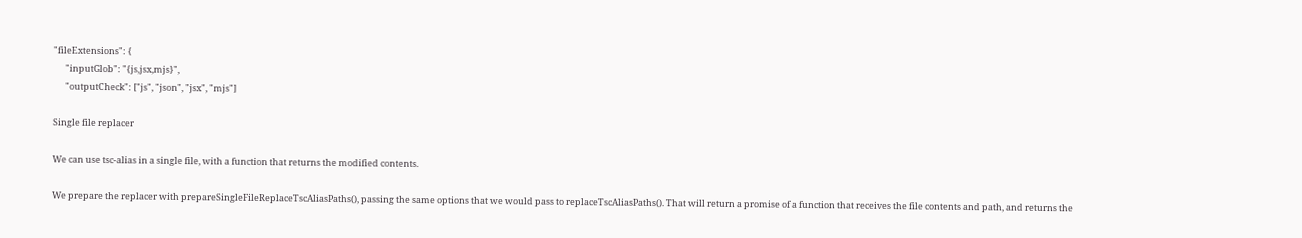"fileExtensions": {
      "inputGlob": "{js,jsx,mjs}",
      "outputCheck": ["js", "json", "jsx", "mjs"]

Single file replacer

We can use tsc-alias in a single file, with a function that returns the modified contents.

We prepare the replacer with prepareSingleFileReplaceTscAliasPaths(), passing the same options that we would pass to replaceTscAliasPaths(). That will return a promise of a function that receives the file contents and path, and returns the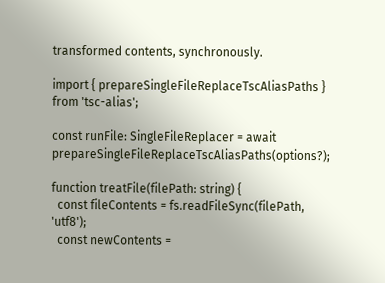transformed contents, synchronously.

import { prepareSingleFileReplaceTscAliasPaths } from 'tsc-alias';

const runFile: SingleFileReplacer = await prepareSingleFileReplaceTscAliasPaths(options?);

function treatFile(filePath: string) {
  const fileContents = fs.readFileSync(filePath, 'utf8');
  const newContents =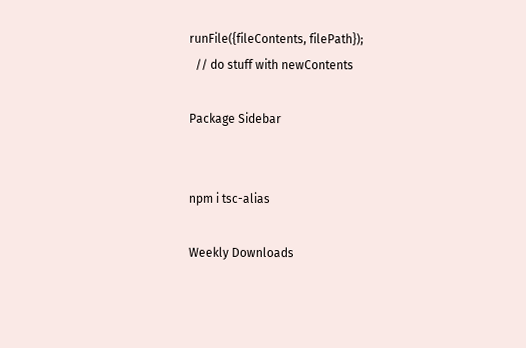runFile({fileContents, filePath});
  // do stuff with newContents

Package Sidebar


npm i tsc-alias

Weekly Downloads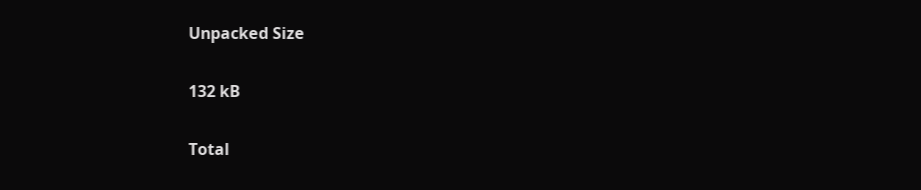Unpacked Size

132 kB

Total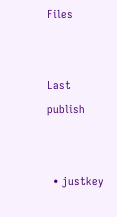Files


Last publish


  • justkey